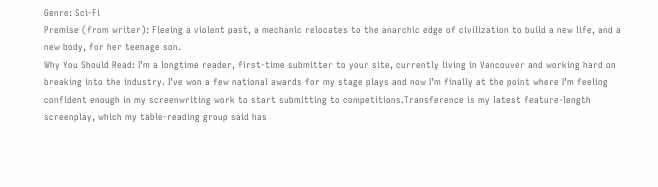Genre: Sci-Fi
Premise (from writer): Fleeing a violent past, a mechanic relocates to the anarchic edge of civilization to build a new life, and a new body, for her teenage son.
Why You Should Read: I’m a longtime reader, first-time submitter to your site, currently living in Vancouver and working hard on breaking into the industry. I’ve won a few national awards for my stage plays and now I’m finally at the point where I’m feeling confident enough in my screenwriting work to start submitting to competitions.Transference is my latest feature-length screenplay, which my table-reading group said has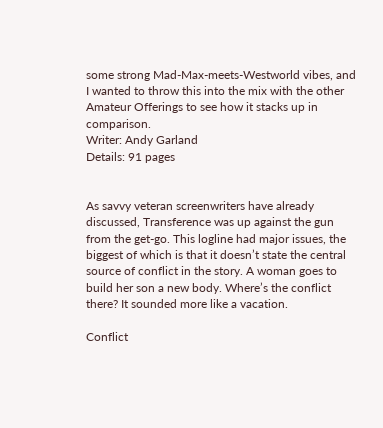some strong Mad-Max-meets-Westworld vibes, and I wanted to throw this into the mix with the other Amateur Offerings to see how it stacks up in comparison.
Writer: Andy Garland
Details: 91 pages


As savvy veteran screenwriters have already discussed, Transference was up against the gun from the get-go. This logline had major issues, the biggest of which is that it doesn’t state the central source of conflict in the story. A woman goes to build her son a new body. Where’s the conflict there? It sounded more like a vacation.

Conflict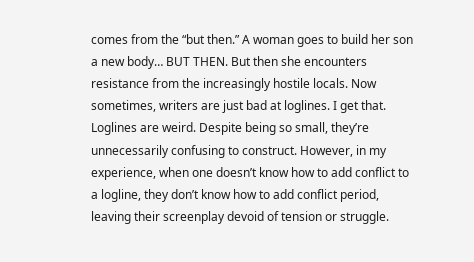comes from the “but then.” A woman goes to build her son a new body… BUT THEN. But then she encounters resistance from the increasingly hostile locals. Now sometimes, writers are just bad at loglines. I get that. Loglines are weird. Despite being so small, they’re unnecessarily confusing to construct. However, in my experience, when one doesn’t know how to add conflict to a logline, they don’t know how to add conflict period, leaving their screenplay devoid of tension or struggle.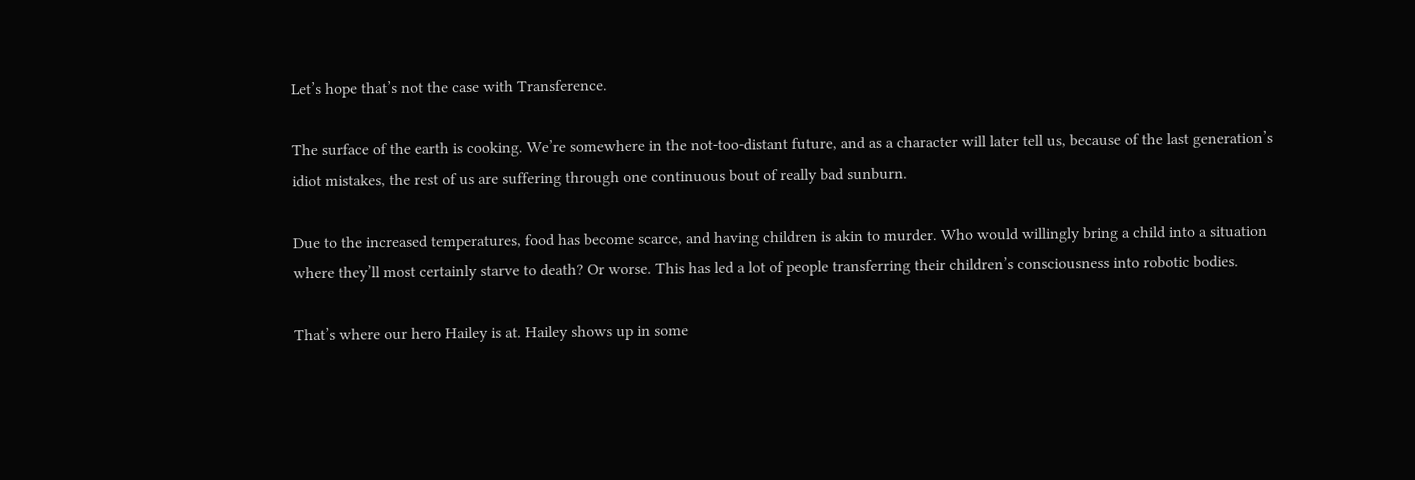Let’s hope that’s not the case with Transference.

The surface of the earth is cooking. We’re somewhere in the not-too-distant future, and as a character will later tell us, because of the last generation’s idiot mistakes, the rest of us are suffering through one continuous bout of really bad sunburn.

Due to the increased temperatures, food has become scarce, and having children is akin to murder. Who would willingly bring a child into a situation where they’ll most certainly starve to death? Or worse. This has led a lot of people transferring their children’s consciousness into robotic bodies.

That’s where our hero Hailey is at. Hailey shows up in some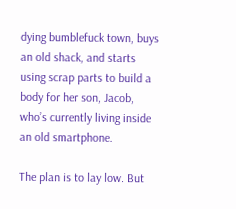dying bumblefuck town, buys an old shack, and starts using scrap parts to build a body for her son, Jacob, who’s currently living inside an old smartphone.

The plan is to lay low. But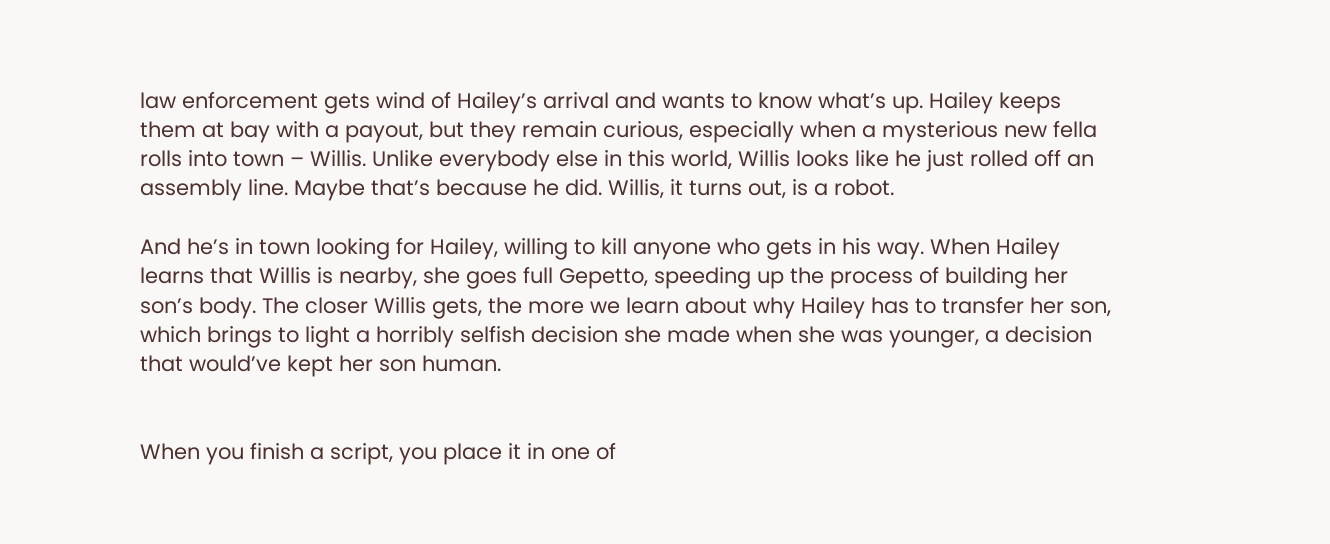law enforcement gets wind of Hailey’s arrival and wants to know what’s up. Hailey keeps them at bay with a payout, but they remain curious, especially when a mysterious new fella rolls into town – Willis. Unlike everybody else in this world, Willis looks like he just rolled off an assembly line. Maybe that’s because he did. Willis, it turns out, is a robot.

And he’s in town looking for Hailey, willing to kill anyone who gets in his way. When Hailey learns that Willis is nearby, she goes full Gepetto, speeding up the process of building her son’s body. The closer Willis gets, the more we learn about why Hailey has to transfer her son, which brings to light a horribly selfish decision she made when she was younger, a decision that would’ve kept her son human.


When you finish a script, you place it in one of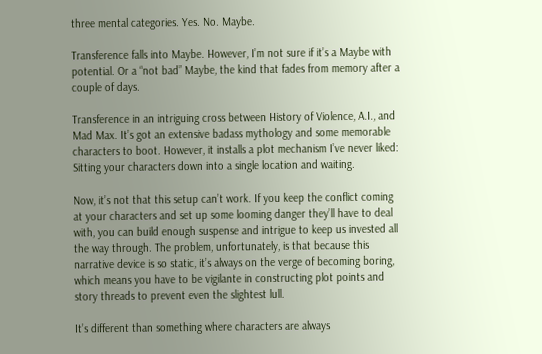three mental categories. Yes. No. Maybe.

Transference falls into Maybe. However, I’m not sure if it’s a Maybe with potential. Or a “not bad” Maybe, the kind that fades from memory after a couple of days.

Transference in an intriguing cross between History of Violence, A.I., and Mad Max. It’s got an extensive badass mythology and some memorable characters to boot. However, it installs a plot mechanism I’ve never liked: Sitting your characters down into a single location and waiting.

Now, it’s not that this setup can’t work. If you keep the conflict coming at your characters and set up some looming danger they’ll have to deal with, you can build enough suspense and intrigue to keep us invested all the way through. The problem, unfortunately, is that because this narrative device is so static, it’s always on the verge of becoming boring, which means you have to be vigilante in constructing plot points and story threads to prevent even the slightest lull.

It’s different than something where characters are always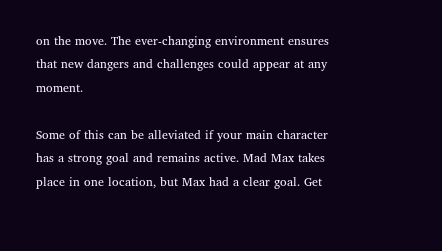on the move. The ever-changing environment ensures that new dangers and challenges could appear at any moment.

Some of this can be alleviated if your main character has a strong goal and remains active. Mad Max takes place in one location, but Max had a clear goal. Get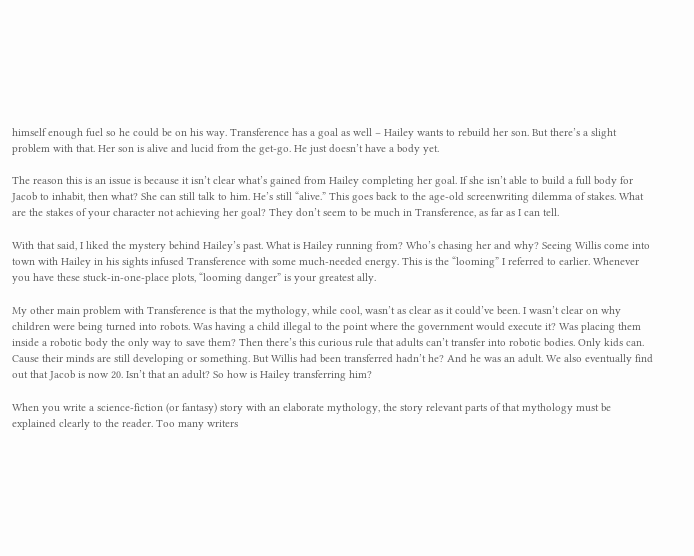himself enough fuel so he could be on his way. Transference has a goal as well – Hailey wants to rebuild her son. But there’s a slight problem with that. Her son is alive and lucid from the get-go. He just doesn’t have a body yet.

The reason this is an issue is because it isn’t clear what’s gained from Hailey completing her goal. If she isn’t able to build a full body for Jacob to inhabit, then what? She can still talk to him. He’s still “alive.” This goes back to the age-old screenwriting dilemma of stakes. What are the stakes of your character not achieving her goal? They don’t seem to be much in Transference, as far as I can tell.

With that said, I liked the mystery behind Hailey’s past. What is Hailey running from? Who’s chasing her and why? Seeing Willis come into town with Hailey in his sights infused Transference with some much-needed energy. This is the “looming” I referred to earlier. Whenever you have these stuck-in-one-place plots, “looming danger” is your greatest ally.

My other main problem with Transference is that the mythology, while cool, wasn’t as clear as it could’ve been. I wasn’t clear on why children were being turned into robots. Was having a child illegal to the point where the government would execute it? Was placing them inside a robotic body the only way to save them? Then there’s this curious rule that adults can’t transfer into robotic bodies. Only kids can. Cause their minds are still developing or something. But Willis had been transferred hadn’t he? And he was an adult. We also eventually find out that Jacob is now 20. Isn’t that an adult? So how is Hailey transferring him?

When you write a science-fiction (or fantasy) story with an elaborate mythology, the story relevant parts of that mythology must be explained clearly to the reader. Too many writers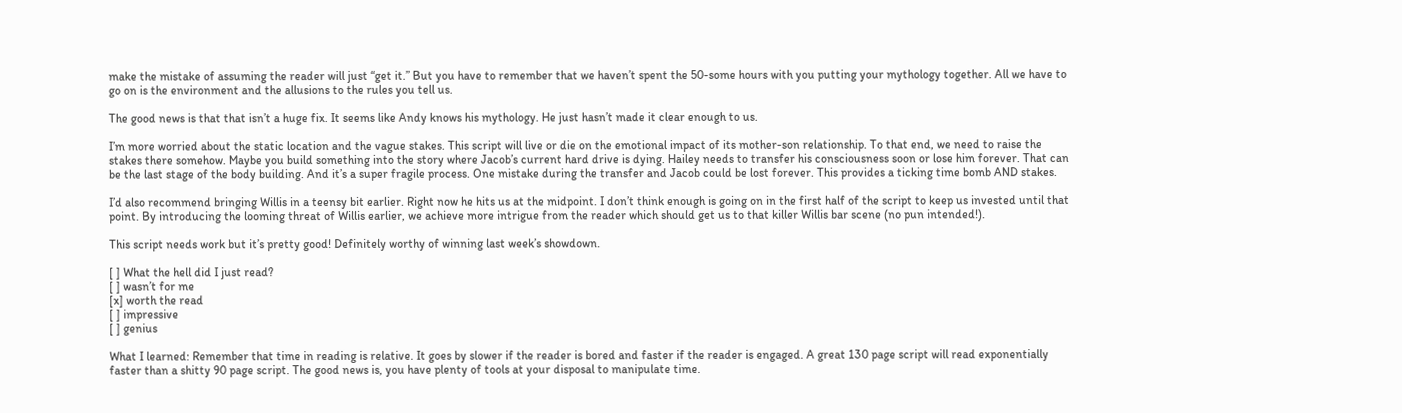make the mistake of assuming the reader will just “get it.” But you have to remember that we haven’t spent the 50-some hours with you putting your mythology together. All we have to go on is the environment and the allusions to the rules you tell us.

The good news is that that isn’t a huge fix. It seems like Andy knows his mythology. He just hasn’t made it clear enough to us.

I’m more worried about the static location and the vague stakes. This script will live or die on the emotional impact of its mother-son relationship. To that end, we need to raise the stakes there somehow. Maybe you build something into the story where Jacob’s current hard drive is dying. Hailey needs to transfer his consciousness soon or lose him forever. That can be the last stage of the body building. And it’s a super fragile process. One mistake during the transfer and Jacob could be lost forever. This provides a ticking time bomb AND stakes.

I’d also recommend bringing Willis in a teensy bit earlier. Right now he hits us at the midpoint. I don’t think enough is going on in the first half of the script to keep us invested until that point. By introducing the looming threat of Willis earlier, we achieve more intrigue from the reader which should get us to that killer Willis bar scene (no pun intended!).

This script needs work but it’s pretty good! Definitely worthy of winning last week’s showdown.

[ ] What the hell did I just read?
[ ] wasn’t for me
[x] worth the read
[ ] impressive
[ ] genius

What I learned: Remember that time in reading is relative. It goes by slower if the reader is bored and faster if the reader is engaged. A great 130 page script will read exponentially faster than a shitty 90 page script. The good news is, you have plenty of tools at your disposal to manipulate time.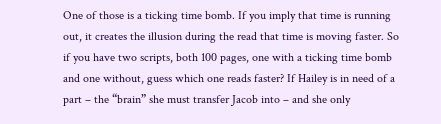One of those is a ticking time bomb. If you imply that time is running out, it creates the illusion during the read that time is moving faster. So if you have two scripts, both 100 pages, one with a ticking time bomb and one without, guess which one reads faster? If Hailey is in need of a part – the “brain” she must transfer Jacob into – and she only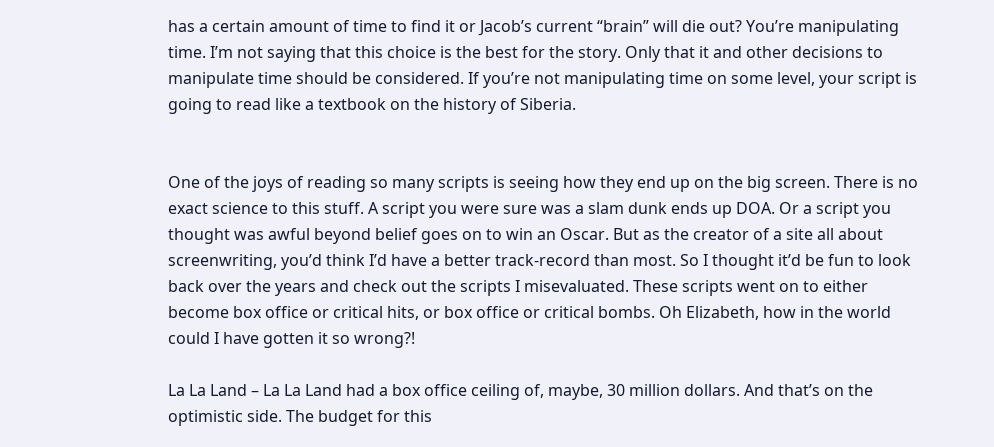has a certain amount of time to find it or Jacob’s current “brain” will die out? You’re manipulating time. I’m not saying that this choice is the best for the story. Only that it and other decisions to manipulate time should be considered. If you’re not manipulating time on some level, your script is going to read like a textbook on the history of Siberia.


One of the joys of reading so many scripts is seeing how they end up on the big screen. There is no exact science to this stuff. A script you were sure was a slam dunk ends up DOA. Or a script you thought was awful beyond belief goes on to win an Oscar. But as the creator of a site all about screenwriting, you’d think I’d have a better track-record than most. So I thought it’d be fun to look back over the years and check out the scripts I misevaluated. These scripts went on to either become box office or critical hits, or box office or critical bombs. Oh Elizabeth, how in the world could I have gotten it so wrong?!

La La Land – La La Land had a box office ceiling of, maybe, 30 million dollars. And that’s on the optimistic side. The budget for this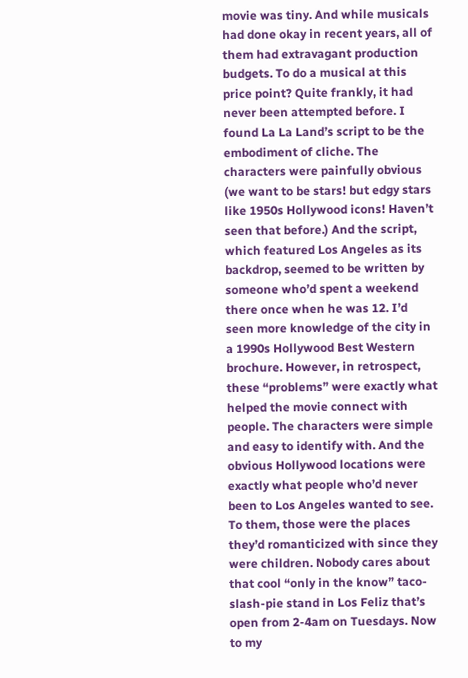movie was tiny. And while musicals had done okay in recent years, all of them had extravagant production budgets. To do a musical at this price point? Quite frankly, it had never been attempted before. I found La La Land’s script to be the embodiment of cliche. The characters were painfully obvious (we want to be stars! but edgy stars like 1950s Hollywood icons! Haven’t seen that before.) And the script, which featured Los Angeles as its backdrop, seemed to be written by someone who’d spent a weekend there once when he was 12. I’d seen more knowledge of the city in a 1990s Hollywood Best Western brochure. However, in retrospect, these “problems” were exactly what helped the movie connect with people. The characters were simple and easy to identify with. And the obvious Hollywood locations were exactly what people who’d never been to Los Angeles wanted to see. To them, those were the places they’d romanticized with since they were children. Nobody cares about that cool “only in the know” taco-slash-pie stand in Los Feliz that’s open from 2-4am on Tuesdays. Now to my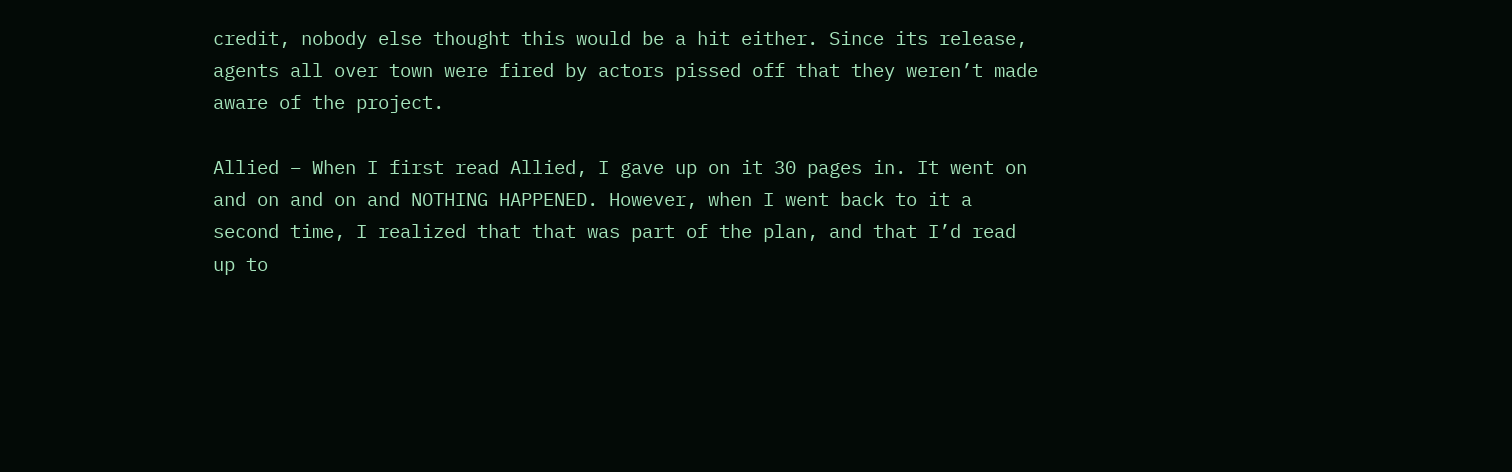credit, nobody else thought this would be a hit either. Since its release, agents all over town were fired by actors pissed off that they weren’t made aware of the project.

Allied – When I first read Allied, I gave up on it 30 pages in. It went on and on and on and NOTHING HAPPENED. However, when I went back to it a second time, I realized that that was part of the plan, and that I’d read up to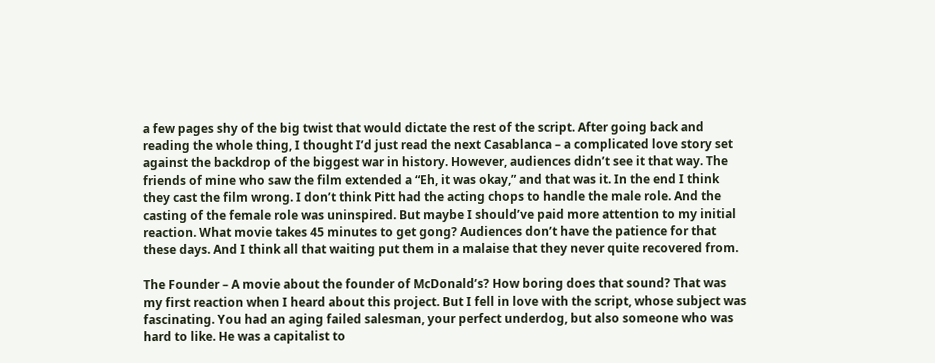a few pages shy of the big twist that would dictate the rest of the script. After going back and reading the whole thing, I thought I’d just read the next Casablanca – a complicated love story set against the backdrop of the biggest war in history. However, audiences didn’t see it that way. The friends of mine who saw the film extended a “Eh, it was okay,” and that was it. In the end I think they cast the film wrong. I don’t think Pitt had the acting chops to handle the male role. And the casting of the female role was uninspired. But maybe I should’ve paid more attention to my initial reaction. What movie takes 45 minutes to get gong? Audiences don’t have the patience for that these days. And I think all that waiting put them in a malaise that they never quite recovered from.

The Founder – A movie about the founder of McDonald’s? How boring does that sound? That was my first reaction when I heard about this project. But I fell in love with the script, whose subject was fascinating. You had an aging failed salesman, your perfect underdog, but also someone who was hard to like. He was a capitalist to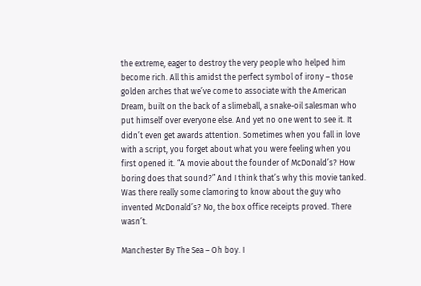the extreme, eager to destroy the very people who helped him become rich. All this amidst the perfect symbol of irony – those golden arches that we’ve come to associate with the American Dream, built on the back of a slimeball, a snake-oil salesman who put himself over everyone else. And yet no one went to see it. It didn’t even get awards attention. Sometimes when you fall in love with a script, you forget about what you were feeling when you first opened it. “A movie about the founder of McDonald’s? How boring does that sound?” And I think that’s why this movie tanked. Was there really some clamoring to know about the guy who invented McDonald’s? No, the box office receipts proved. There wasn’t.

Manchester By The Sea – Oh boy. I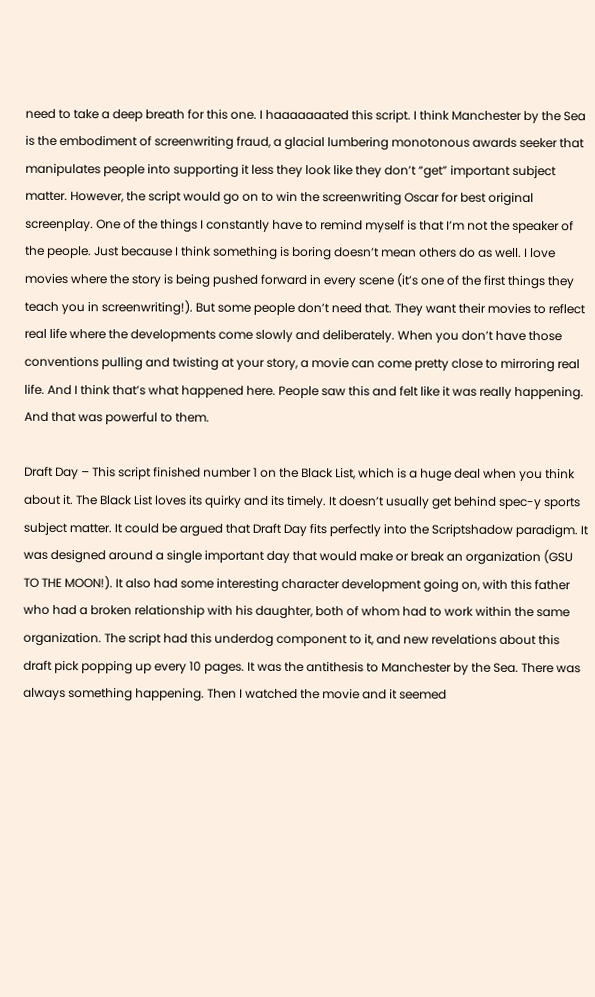need to take a deep breath for this one. I haaaaaaated this script. I think Manchester by the Sea is the embodiment of screenwriting fraud, a glacial lumbering monotonous awards seeker that manipulates people into supporting it less they look like they don’t “get” important subject matter. However, the script would go on to win the screenwriting Oscar for best original screenplay. One of the things I constantly have to remind myself is that I’m not the speaker of the people. Just because I think something is boring doesn’t mean others do as well. I love movies where the story is being pushed forward in every scene (it’s one of the first things they teach you in screenwriting!). But some people don’t need that. They want their movies to reflect real life where the developments come slowly and deliberately. When you don’t have those conventions pulling and twisting at your story, a movie can come pretty close to mirroring real life. And I think that’s what happened here. People saw this and felt like it was really happening. And that was powerful to them.

Draft Day – This script finished number 1 on the Black List, which is a huge deal when you think about it. The Black List loves its quirky and its timely. It doesn’t usually get behind spec-y sports subject matter. It could be argued that Draft Day fits perfectly into the Scriptshadow paradigm. It was designed around a single important day that would make or break an organization (GSU TO THE MOON!). It also had some interesting character development going on, with this father who had a broken relationship with his daughter, both of whom had to work within the same organization. The script had this underdog component to it, and new revelations about this draft pick popping up every 10 pages. It was the antithesis to Manchester by the Sea. There was always something happening. Then I watched the movie and it seemed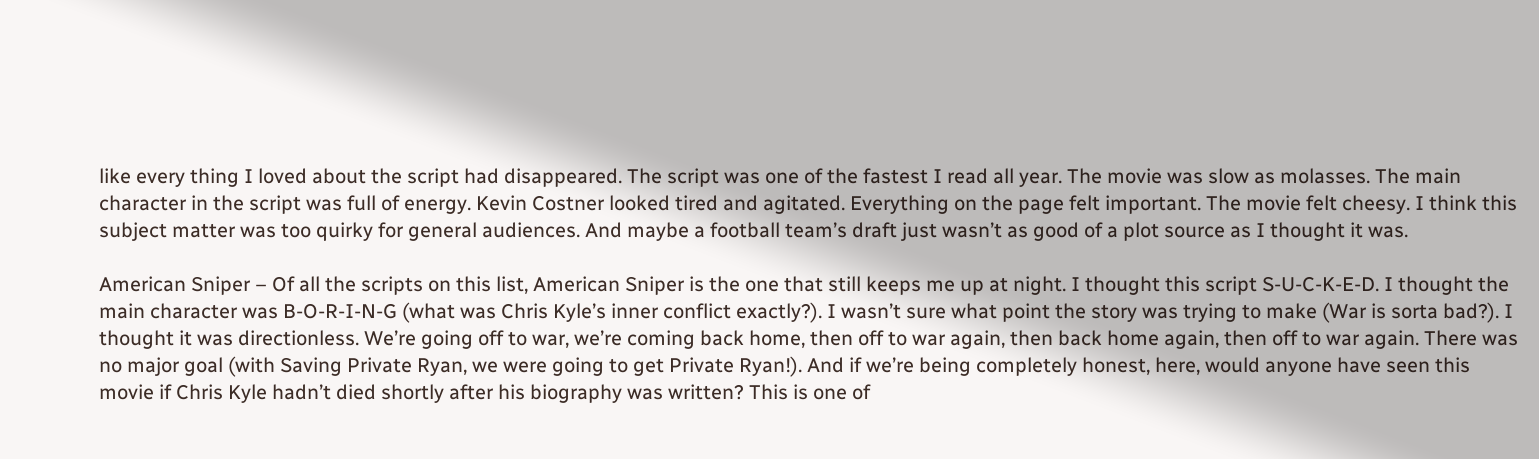like every thing I loved about the script had disappeared. The script was one of the fastest I read all year. The movie was slow as molasses. The main character in the script was full of energy. Kevin Costner looked tired and agitated. Everything on the page felt important. The movie felt cheesy. I think this subject matter was too quirky for general audiences. And maybe a football team’s draft just wasn’t as good of a plot source as I thought it was.

American Sniper – Of all the scripts on this list, American Sniper is the one that still keeps me up at night. I thought this script S-U-C-K-E-D. I thought the main character was B-O-R-I-N-G (what was Chris Kyle’s inner conflict exactly?). I wasn’t sure what point the story was trying to make (War is sorta bad?). I thought it was directionless. We’re going off to war, we’re coming back home, then off to war again, then back home again, then off to war again. There was no major goal (with Saving Private Ryan, we were going to get Private Ryan!). And if we’re being completely honest, here, would anyone have seen this movie if Chris Kyle hadn’t died shortly after his biography was written? This is one of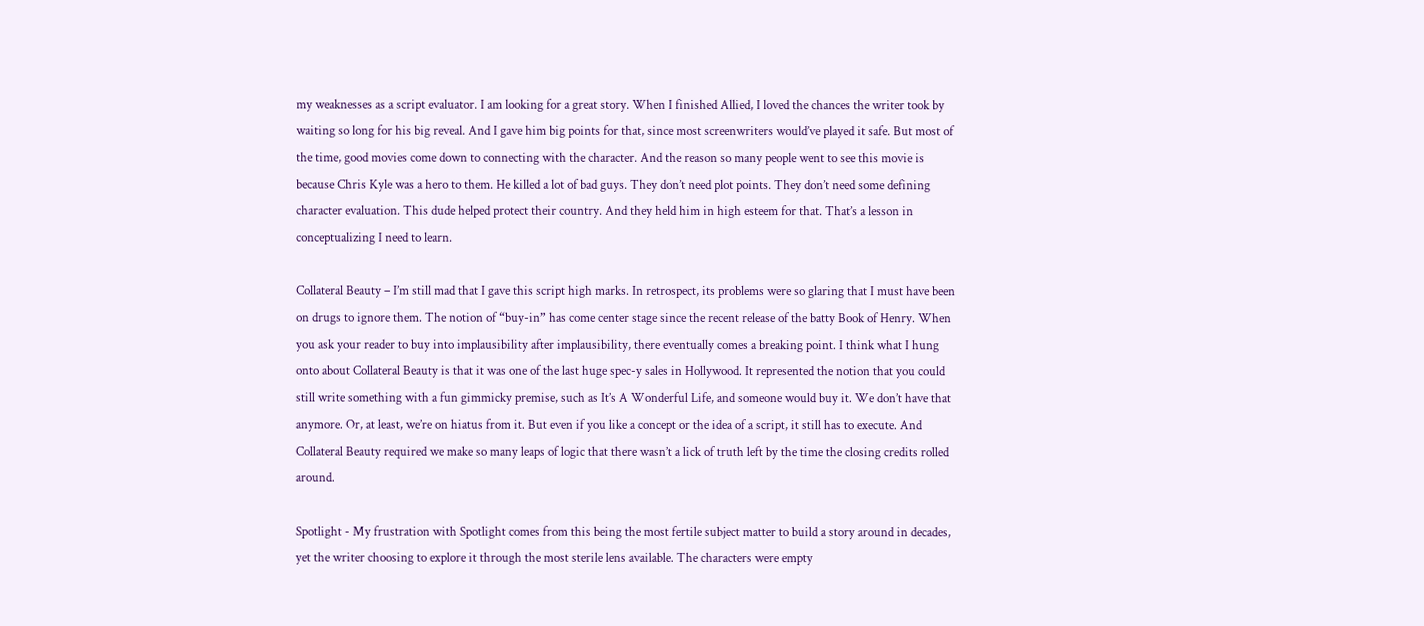my weaknesses as a script evaluator. I am looking for a great story. When I finished Allied, I loved the chances the writer took by waiting so long for his big reveal. And I gave him big points for that, since most screenwriters would’ve played it safe. But most of the time, good movies come down to connecting with the character. And the reason so many people went to see this movie is because Chris Kyle was a hero to them. He killed a lot of bad guys. They don’t need plot points. They don’t need some defining character evaluation. This dude helped protect their country. And they held him in high esteem for that. That’s a lesson in conceptualizing I need to learn.

Collateral Beauty – I’m still mad that I gave this script high marks. In retrospect, its problems were so glaring that I must have been on drugs to ignore them. The notion of “buy-in” has come center stage since the recent release of the batty Book of Henry. When you ask your reader to buy into implausibility after implausibility, there eventually comes a breaking point. I think what I hung onto about Collateral Beauty is that it was one of the last huge spec-y sales in Hollywood. It represented the notion that you could still write something with a fun gimmicky premise, such as It’s A Wonderful Life, and someone would buy it. We don’t have that anymore. Or, at least, we’re on hiatus from it. But even if you like a concept or the idea of a script, it still has to execute. And Collateral Beauty required we make so many leaps of logic that there wasn’t a lick of truth left by the time the closing credits rolled around.

Spotlight - My frustration with Spotlight comes from this being the most fertile subject matter to build a story around in decades, yet the writer choosing to explore it through the most sterile lens available. The characters were empty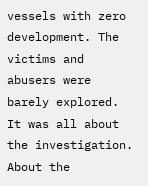vessels with zero development. The victims and abusers were barely explored. It was all about the investigation. About the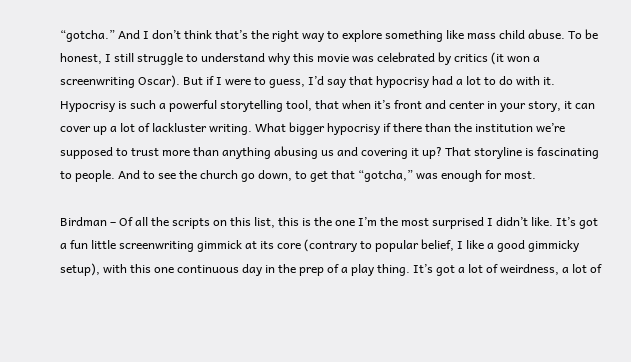“gotcha.” And I don’t think that’s the right way to explore something like mass child abuse. To be honest, I still struggle to understand why this movie was celebrated by critics (it won a screenwriting Oscar). But if I were to guess, I’d say that hypocrisy had a lot to do with it. Hypocrisy is such a powerful storytelling tool, that when it’s front and center in your story, it can cover up a lot of lackluster writing. What bigger hypocrisy if there than the institution we’re supposed to trust more than anything abusing us and covering it up? That storyline is fascinating to people. And to see the church go down, to get that “gotcha,” was enough for most.

Birdman – Of all the scripts on this list, this is the one I’m the most surprised I didn’t like. It’s got a fun little screenwriting gimmick at its core (contrary to popular belief, I like a good gimmicky setup), with this one continuous day in the prep of a play thing. It’s got a lot of weirdness, a lot of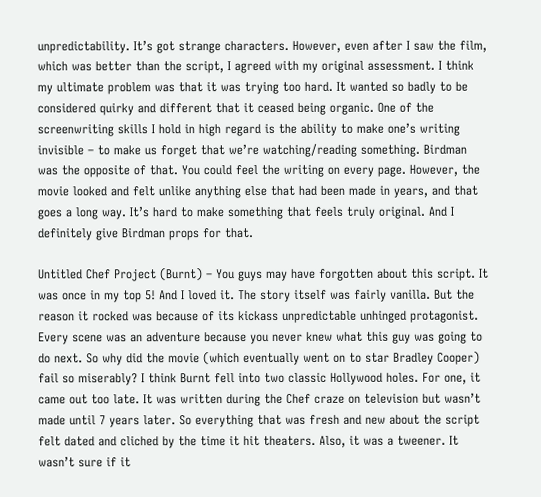unpredictability. It’s got strange characters. However, even after I saw the film, which was better than the script, I agreed with my original assessment. I think my ultimate problem was that it was trying too hard. It wanted so badly to be considered quirky and different that it ceased being organic. One of the screenwriting skills I hold in high regard is the ability to make one’s writing invisible – to make us forget that we’re watching/reading something. Birdman was the opposite of that. You could feel the writing on every page. However, the movie looked and felt unlike anything else that had been made in years, and that goes a long way. It’s hard to make something that feels truly original. And I definitely give Birdman props for that.

Untitled Chef Project (Burnt) – You guys may have forgotten about this script. It was once in my top 5! And I loved it. The story itself was fairly vanilla. But the reason it rocked was because of its kickass unpredictable unhinged protagonist. Every scene was an adventure because you never knew what this guy was going to do next. So why did the movie (which eventually went on to star Bradley Cooper) fail so miserably? I think Burnt fell into two classic Hollywood holes. For one, it came out too late. It was written during the Chef craze on television but wasn’t made until 7 years later. So everything that was fresh and new about the script felt dated and cliched by the time it hit theaters. Also, it was a tweener. It wasn’t sure if it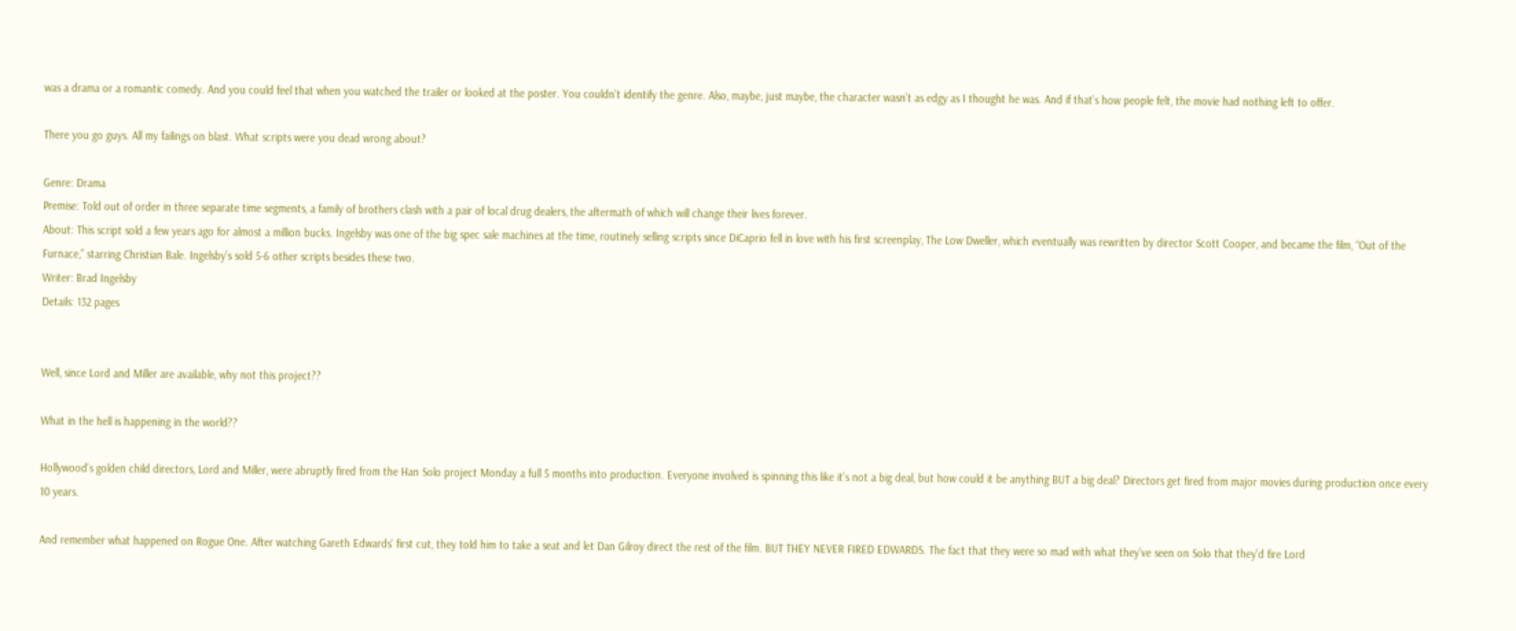was a drama or a romantic comedy. And you could feel that when you watched the trailer or looked at the poster. You couldn’t identify the genre. Also, maybe, just maybe, the character wasn’t as edgy as I thought he was. And if that’s how people felt, the movie had nothing left to offer.

There you go guys. All my failings on blast. What scripts were you dead wrong about?

Genre: Drama
Premise: Told out of order in three separate time segments, a family of brothers clash with a pair of local drug dealers, the aftermath of which will change their lives forever.
About: This script sold a few years ago for almost a million bucks. Ingelsby was one of the big spec sale machines at the time, routinely selling scripts since DiCaprio fell in love with his first screenplay, The Low Dweller, which eventually was rewritten by director Scott Cooper, and became the film, “Out of the Furnace,” starring Christian Bale. Ingelsby’s sold 5-6 other scripts besides these two.
Writer: Brad Ingelsby
Details: 132 pages


Well, since Lord and Miller are available, why not this project??

What in the hell is happening in the world??

Hollywood’s golden child directors, Lord and Miller, were abruptly fired from the Han Solo project Monday a full 5 months into production. Everyone involved is spinning this like it’s not a big deal, but how could it be anything BUT a big deal? Directors get fired from major movies during production once every 10 years.

And remember what happened on Rogue One. After watching Gareth Edwards’ first cut, they told him to take a seat and let Dan Gilroy direct the rest of the film. BUT THEY NEVER FIRED EDWARDS. The fact that they were so mad with what they’ve seen on Solo that they’d fire Lord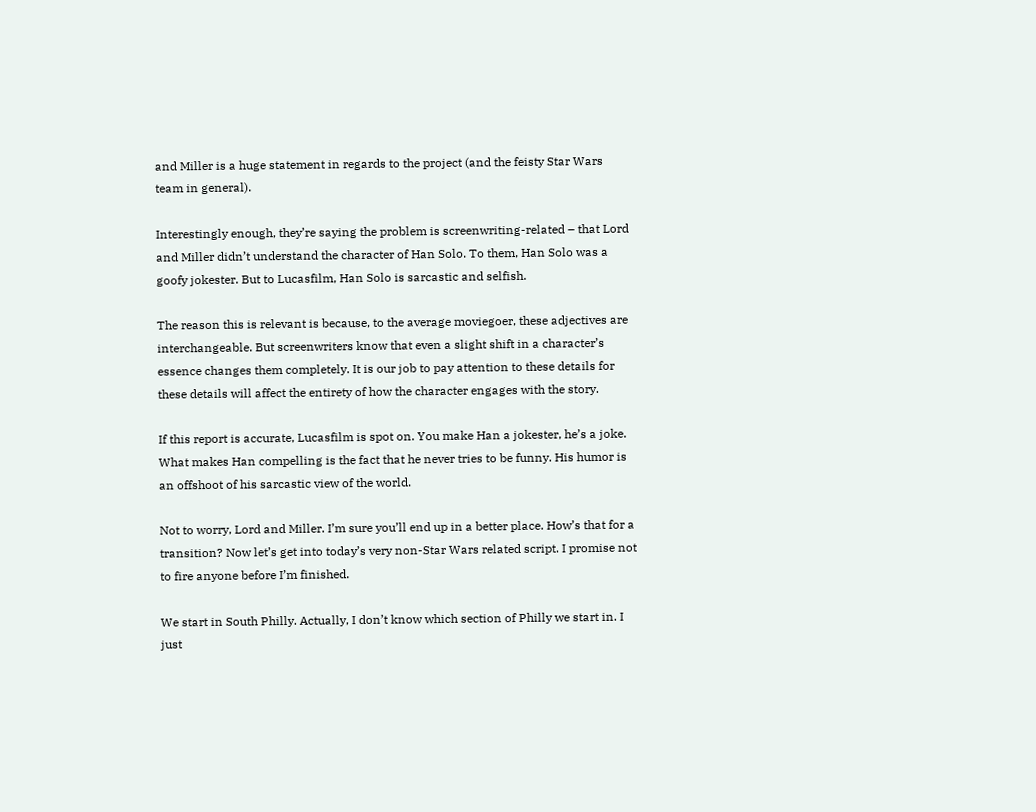and Miller is a huge statement in regards to the project (and the feisty Star Wars team in general).

Interestingly enough, they’re saying the problem is screenwriting-related – that Lord and Miller didn’t understand the character of Han Solo. To them, Han Solo was a goofy jokester. But to Lucasfilm, Han Solo is sarcastic and selfish.

The reason this is relevant is because, to the average moviegoer, these adjectives are interchangeable. But screenwriters know that even a slight shift in a character’s essence changes them completely. It is our job to pay attention to these details for these details will affect the entirety of how the character engages with the story.

If this report is accurate, Lucasfilm is spot on. You make Han a jokester, he’s a joke. What makes Han compelling is the fact that he never tries to be funny. His humor is an offshoot of his sarcastic view of the world.

Not to worry, Lord and Miller. I’m sure you’ll end up in a better place. How’s that for a transition? Now let’s get into today’s very non-Star Wars related script. I promise not to fire anyone before I’m finished.

We start in South Philly. Actually, I don’t know which section of Philly we start in. I just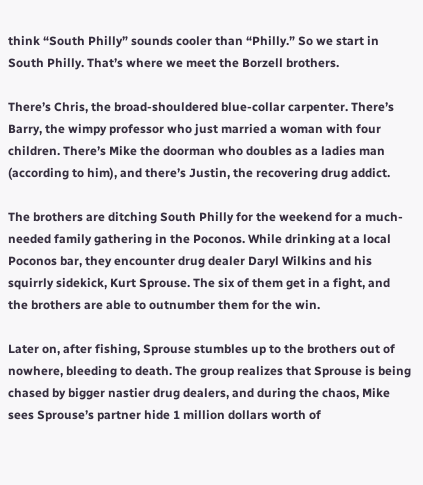think “South Philly” sounds cooler than “Philly.” So we start in South Philly. That’s where we meet the Borzell brothers.

There’s Chris, the broad-shouldered blue-collar carpenter. There’s Barry, the wimpy professor who just married a woman with four children. There’s Mike the doorman who doubles as a ladies man (according to him), and there’s Justin, the recovering drug addict.

The brothers are ditching South Philly for the weekend for a much-needed family gathering in the Poconos. While drinking at a local Poconos bar, they encounter drug dealer Daryl Wilkins and his squirrly sidekick, Kurt Sprouse. The six of them get in a fight, and the brothers are able to outnumber them for the win.

Later on, after fishing, Sprouse stumbles up to the brothers out of nowhere, bleeding to death. The group realizes that Sprouse is being chased by bigger nastier drug dealers, and during the chaos, Mike sees Sprouse’s partner hide 1 million dollars worth of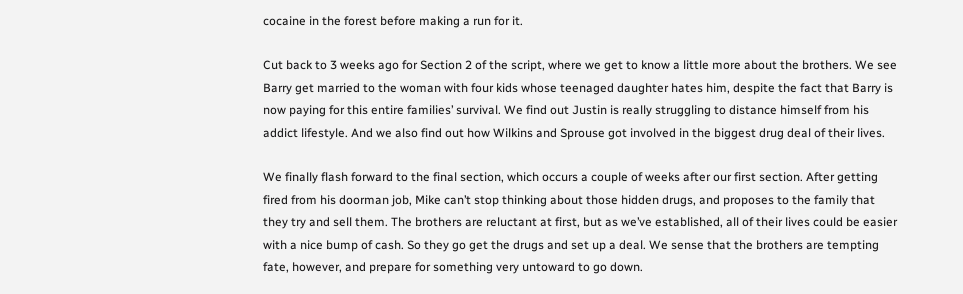cocaine in the forest before making a run for it.

Cut back to 3 weeks ago for Section 2 of the script, where we get to know a little more about the brothers. We see Barry get married to the woman with four kids whose teenaged daughter hates him, despite the fact that Barry is now paying for this entire families’ survival. We find out Justin is really struggling to distance himself from his addict lifestyle. And we also find out how Wilkins and Sprouse got involved in the biggest drug deal of their lives.

We finally flash forward to the final section, which occurs a couple of weeks after our first section. After getting fired from his doorman job, Mike can’t stop thinking about those hidden drugs, and proposes to the family that they try and sell them. The brothers are reluctant at first, but as we’ve established, all of their lives could be easier with a nice bump of cash. So they go get the drugs and set up a deal. We sense that the brothers are tempting fate, however, and prepare for something very untoward to go down.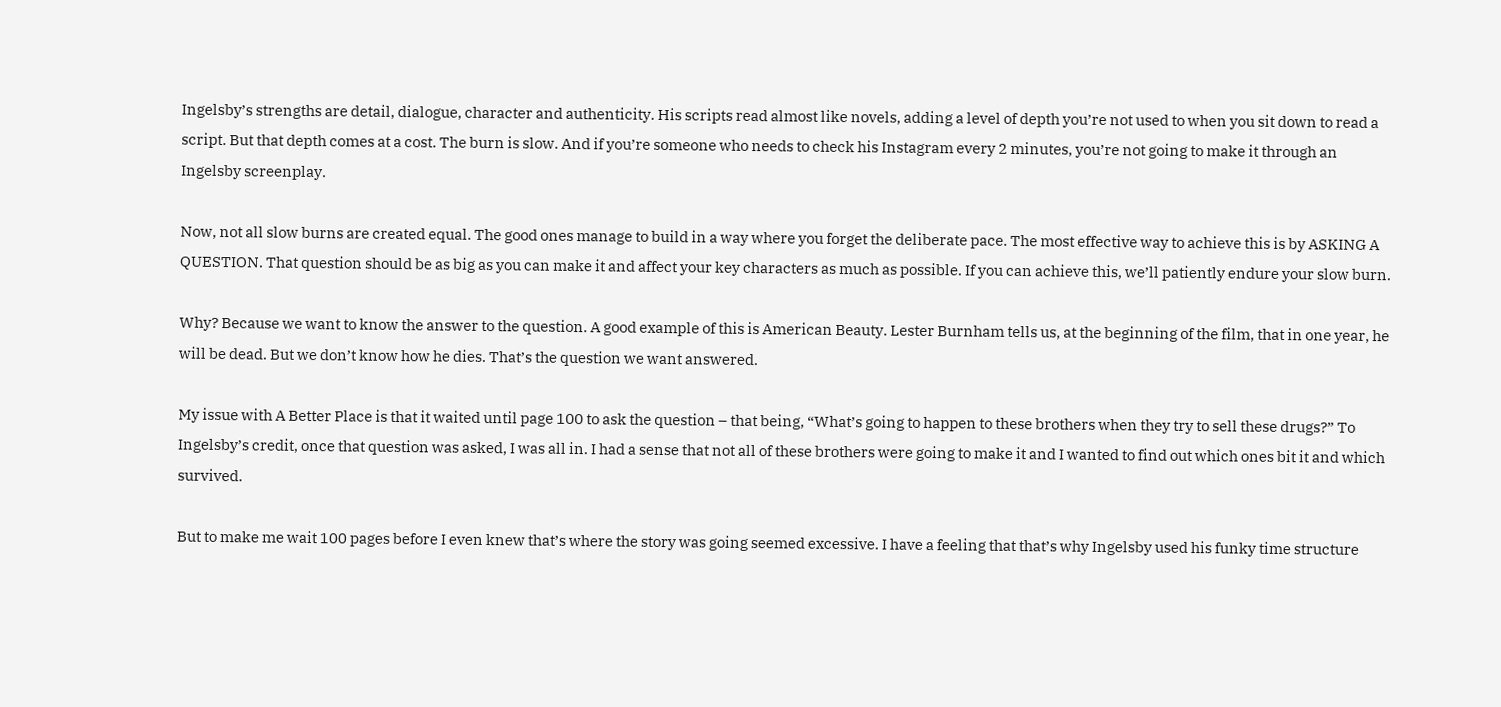Ingelsby’s strengths are detail, dialogue, character and authenticity. His scripts read almost like novels, adding a level of depth you’re not used to when you sit down to read a script. But that depth comes at a cost. The burn is slow. And if you’re someone who needs to check his Instagram every 2 minutes, you’re not going to make it through an Ingelsby screenplay.

Now, not all slow burns are created equal. The good ones manage to build in a way where you forget the deliberate pace. The most effective way to achieve this is by ASKING A QUESTION. That question should be as big as you can make it and affect your key characters as much as possible. If you can achieve this, we’ll patiently endure your slow burn.

Why? Because we want to know the answer to the question. A good example of this is American Beauty. Lester Burnham tells us, at the beginning of the film, that in one year, he will be dead. But we don’t know how he dies. That’s the question we want answered.

My issue with A Better Place is that it waited until page 100 to ask the question – that being, “What’s going to happen to these brothers when they try to sell these drugs?” To Ingelsby’s credit, once that question was asked, I was all in. I had a sense that not all of these brothers were going to make it and I wanted to find out which ones bit it and which survived.

But to make me wait 100 pages before I even knew that’s where the story was going seemed excessive. I have a feeling that that’s why Ingelsby used his funky time structure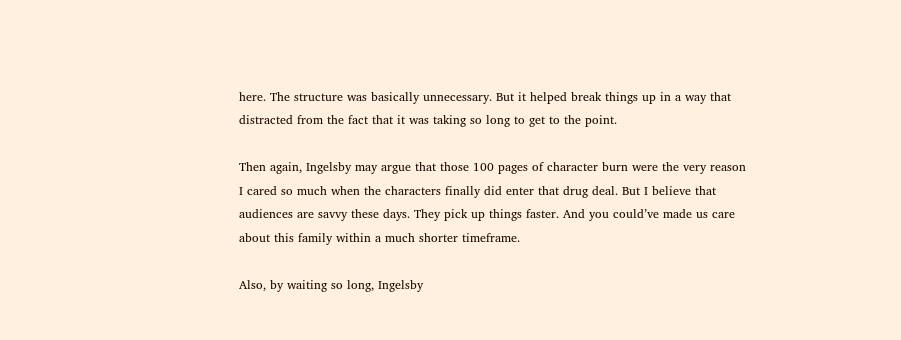here. The structure was basically unnecessary. But it helped break things up in a way that distracted from the fact that it was taking so long to get to the point.

Then again, Ingelsby may argue that those 100 pages of character burn were the very reason I cared so much when the characters finally did enter that drug deal. But I believe that audiences are savvy these days. They pick up things faster. And you could’ve made us care about this family within a much shorter timeframe.

Also, by waiting so long, Ingelsby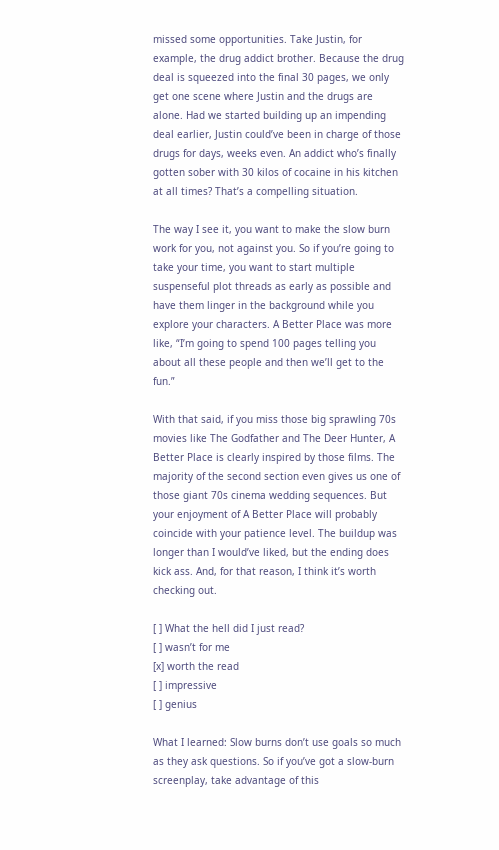missed some opportunities. Take Justin, for example, the drug addict brother. Because the drug deal is squeezed into the final 30 pages, we only get one scene where Justin and the drugs are alone. Had we started building up an impending deal earlier, Justin could’ve been in charge of those drugs for days, weeks even. An addict who’s finally gotten sober with 30 kilos of cocaine in his kitchen at all times? That’s a compelling situation.

The way I see it, you want to make the slow burn work for you, not against you. So if you’re going to take your time, you want to start multiple suspenseful plot threads as early as possible and have them linger in the background while you explore your characters. A Better Place was more like, “I’m going to spend 100 pages telling you about all these people and then we’ll get to the fun.”

With that said, if you miss those big sprawling 70s movies like The Godfather and The Deer Hunter, A Better Place is clearly inspired by those films. The majority of the second section even gives us one of those giant 70s cinema wedding sequences. But your enjoyment of A Better Place will probably coincide with your patience level. The buildup was longer than I would’ve liked, but the ending does kick ass. And, for that reason, I think it’s worth checking out.

[ ] What the hell did I just read?
[ ] wasn’t for me
[x] worth the read
[ ] impressive
[ ] genius

What I learned: Slow burns don’t use goals so much as they ask questions. So if you’ve got a slow-burn screenplay, take advantage of this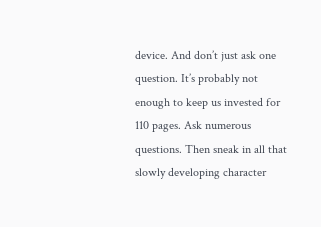device. And don’t just ask one question. It’s probably not enough to keep us invested for 110 pages. Ask numerous questions. Then sneak in all that slowly developing character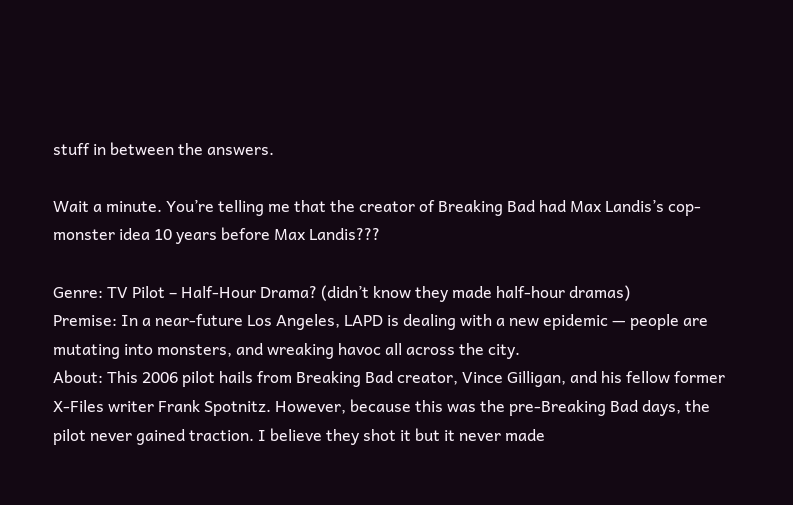stuff in between the answers.

Wait a minute. You’re telling me that the creator of Breaking Bad had Max Landis’s cop-monster idea 10 years before Max Landis???

Genre: TV Pilot – Half-Hour Drama? (didn’t know they made half-hour dramas)
Premise: In a near-future Los Angeles, LAPD is dealing with a new epidemic — people are mutating into monsters, and wreaking havoc all across the city.
About: This 2006 pilot hails from Breaking Bad creator, Vince Gilligan, and his fellow former X-Files writer Frank Spotnitz. However, because this was the pre-Breaking Bad days, the pilot never gained traction. I believe they shot it but it never made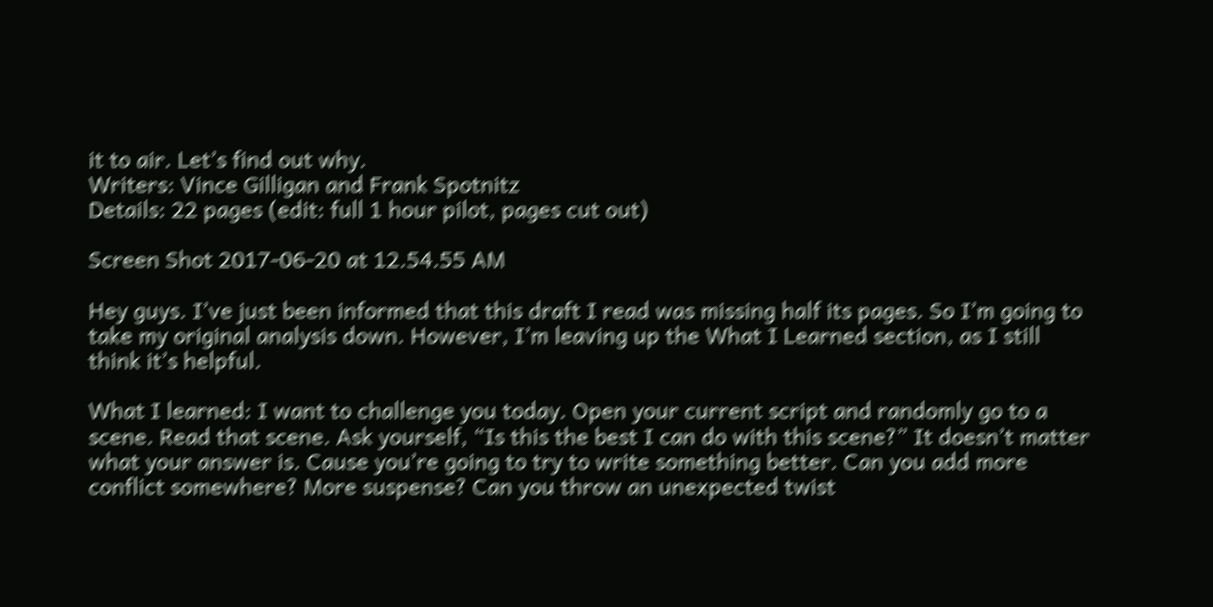it to air. Let’s find out why.
Writers: Vince Gilligan and Frank Spotnitz
Details: 22 pages (edit: full 1 hour pilot, pages cut out)

Screen Shot 2017-06-20 at 12.54.55 AM

Hey guys. I’ve just been informed that this draft I read was missing half its pages. So I’m going to take my original analysis down. However, I’m leaving up the What I Learned section, as I still think it’s helpful.

What I learned: I want to challenge you today. Open your current script and randomly go to a scene. Read that scene. Ask yourself, “Is this the best I can do with this scene?” It doesn’t matter what your answer is. Cause you’re going to try to write something better. Can you add more conflict somewhere? More suspense? Can you throw an unexpected twist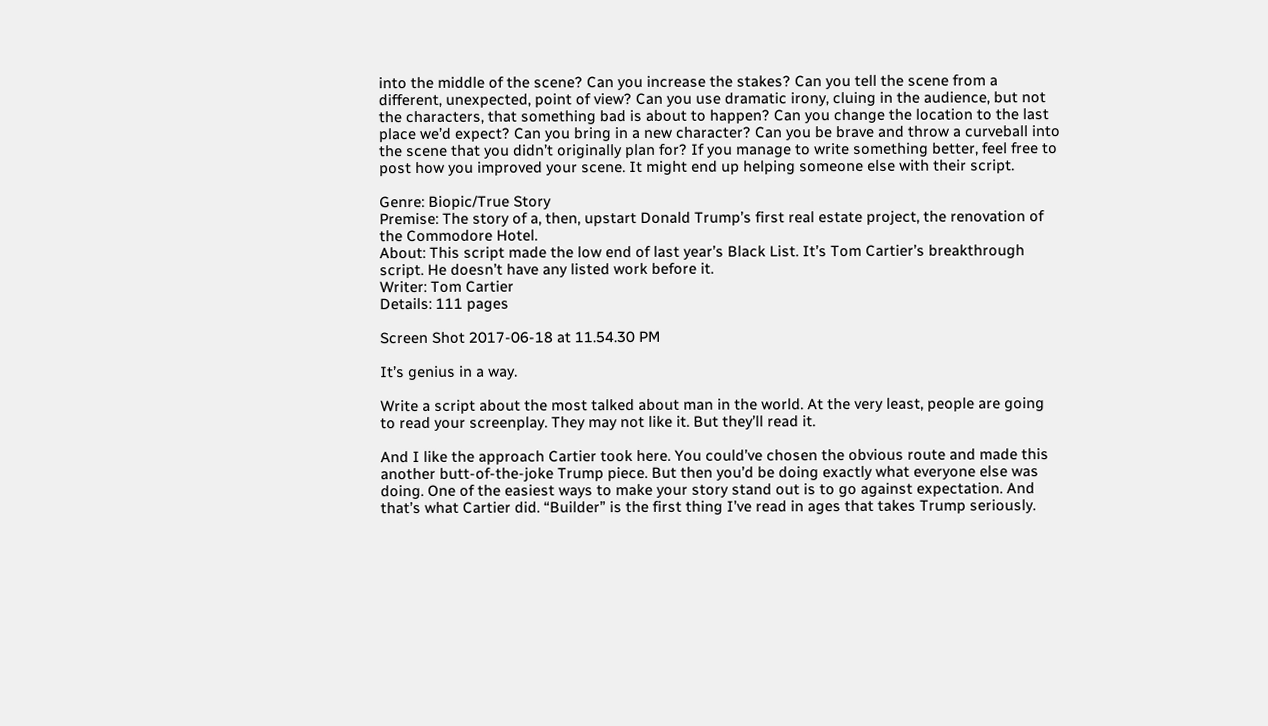into the middle of the scene? Can you increase the stakes? Can you tell the scene from a different, unexpected, point of view? Can you use dramatic irony, cluing in the audience, but not the characters, that something bad is about to happen? Can you change the location to the last place we’d expect? Can you bring in a new character? Can you be brave and throw a curveball into the scene that you didn’t originally plan for? If you manage to write something better, feel free to post how you improved your scene. It might end up helping someone else with their script.

Genre: Biopic/True Story
Premise: The story of a, then, upstart Donald Trump’s first real estate project, the renovation of the Commodore Hotel.
About: This script made the low end of last year’s Black List. It’s Tom Cartier’s breakthrough script. He doesn’t have any listed work before it.
Writer: Tom Cartier
Details: 111 pages

Screen Shot 2017-06-18 at 11.54.30 PM

It’s genius in a way.

Write a script about the most talked about man in the world. At the very least, people are going to read your screenplay. They may not like it. But they’ll read it.

And I like the approach Cartier took here. You could’ve chosen the obvious route and made this another butt-of-the-joke Trump piece. But then you’d be doing exactly what everyone else was doing. One of the easiest ways to make your story stand out is to go against expectation. And that’s what Cartier did. “Builder” is the first thing I’ve read in ages that takes Trump seriously.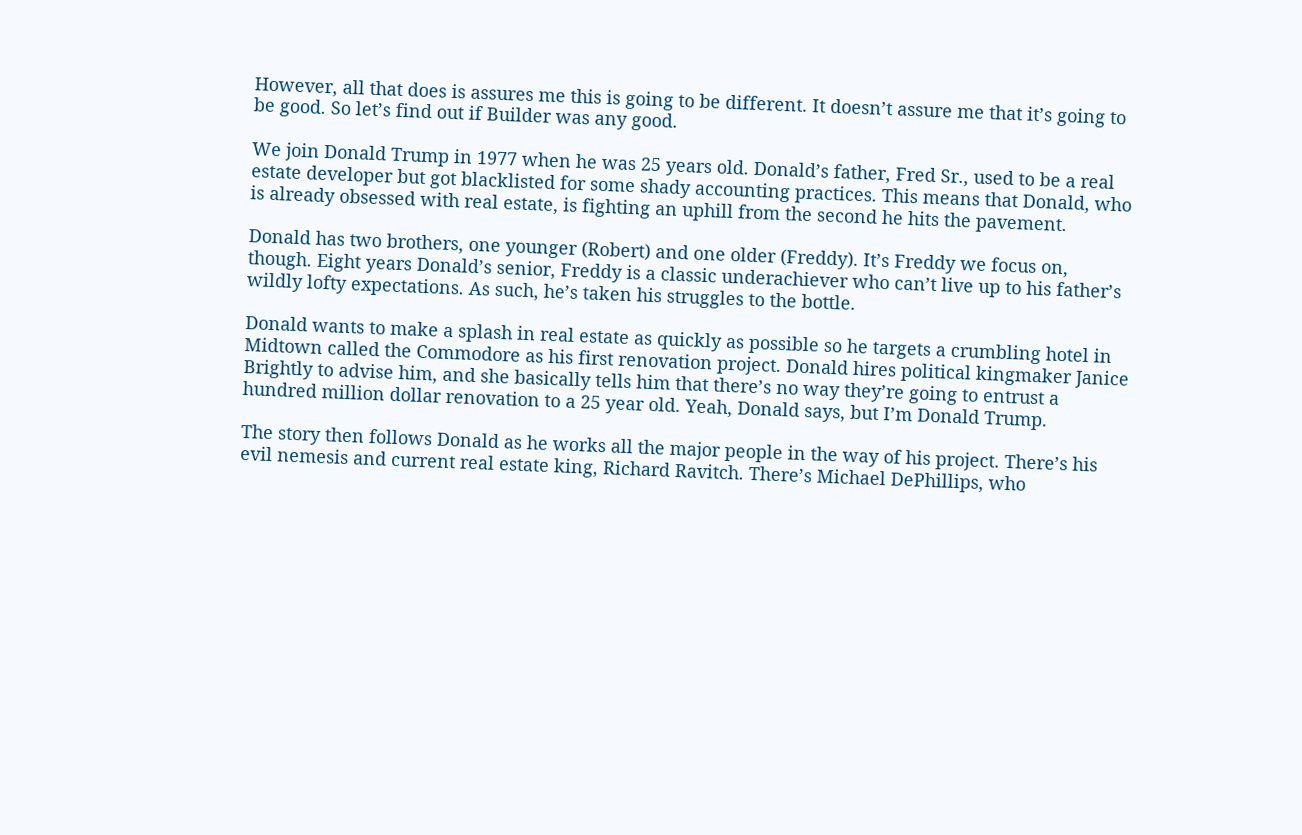However, all that does is assures me this is going to be different. It doesn’t assure me that it’s going to be good. So let’s find out if Builder was any good.

We join Donald Trump in 1977 when he was 25 years old. Donald’s father, Fred Sr., used to be a real estate developer but got blacklisted for some shady accounting practices. This means that Donald, who is already obsessed with real estate, is fighting an uphill from the second he hits the pavement.

Donald has two brothers, one younger (Robert) and one older (Freddy). It’s Freddy we focus on, though. Eight years Donald’s senior, Freddy is a classic underachiever who can’t live up to his father’s wildly lofty expectations. As such, he’s taken his struggles to the bottle.

Donald wants to make a splash in real estate as quickly as possible so he targets a crumbling hotel in Midtown called the Commodore as his first renovation project. Donald hires political kingmaker Janice Brightly to advise him, and she basically tells him that there’s no way they’re going to entrust a hundred million dollar renovation to a 25 year old. Yeah, Donald says, but I’m Donald Trump.

The story then follows Donald as he works all the major people in the way of his project. There’s his evil nemesis and current real estate king, Richard Ravitch. There’s Michael DePhillips, who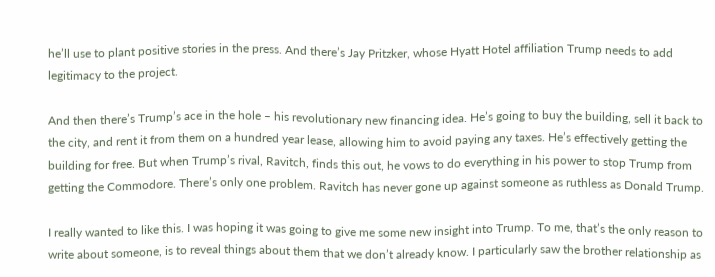he’ll use to plant positive stories in the press. And there’s Jay Pritzker, whose Hyatt Hotel affiliation Trump needs to add legitimacy to the project.

And then there’s Trump’s ace in the hole – his revolutionary new financing idea. He’s going to buy the building, sell it back to the city, and rent it from them on a hundred year lease, allowing him to avoid paying any taxes. He’s effectively getting the building for free. But when Trump’s rival, Ravitch, finds this out, he vows to do everything in his power to stop Trump from getting the Commodore. There’s only one problem. Ravitch has never gone up against someone as ruthless as Donald Trump.

I really wanted to like this. I was hoping it was going to give me some new insight into Trump. To me, that’s the only reason to write about someone, is to reveal things about them that we don’t already know. I particularly saw the brother relationship as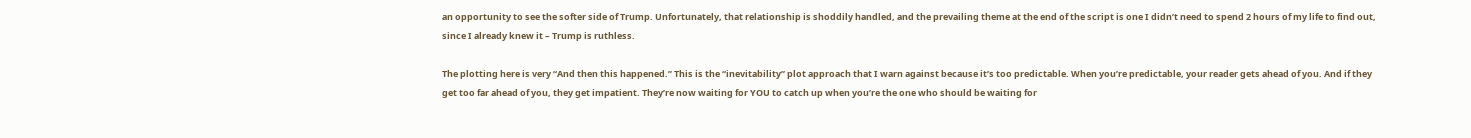an opportunity to see the softer side of Trump. Unfortunately, that relationship is shoddily handled, and the prevailing theme at the end of the script is one I didn’t need to spend 2 hours of my life to find out, since I already knew it – Trump is ruthless.

The plotting here is very “And then this happened.” This is the “inevitability” plot approach that I warn against because it’s too predictable. When you’re predictable, your reader gets ahead of you. And if they get too far ahead of you, they get impatient. They’re now waiting for YOU to catch up when you’re the one who should be waiting for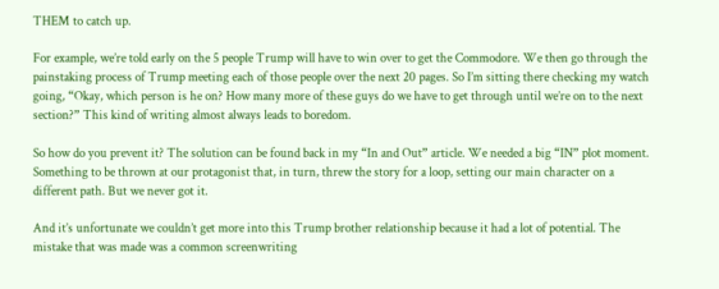THEM to catch up.

For example, we’re told early on the 5 people Trump will have to win over to get the Commodore. We then go through the painstaking process of Trump meeting each of those people over the next 20 pages. So I’m sitting there checking my watch going, “Okay, which person is he on? How many more of these guys do we have to get through until we’re on to the next section?” This kind of writing almost always leads to boredom.

So how do you prevent it? The solution can be found back in my “In and Out” article. We needed a big “IN” plot moment. Something to be thrown at our protagonist that, in turn, threw the story for a loop, setting our main character on a different path. But we never got it.

And it’s unfortunate we couldn’t get more into this Trump brother relationship because it had a lot of potential. The mistake that was made was a common screenwriting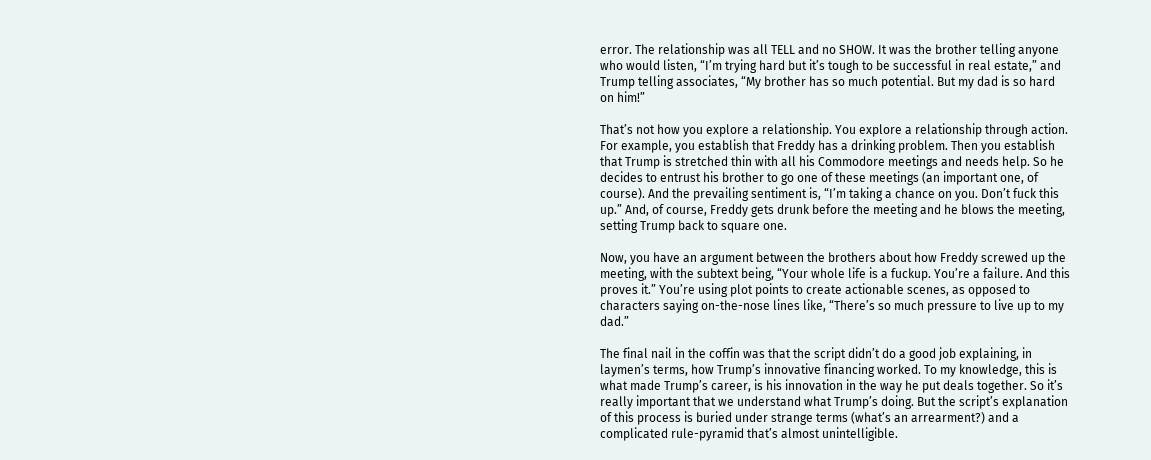error. The relationship was all TELL and no SHOW. It was the brother telling anyone who would listen, “I’m trying hard but it’s tough to be successful in real estate,” and Trump telling associates, “My brother has so much potential. But my dad is so hard on him!”

That’s not how you explore a relationship. You explore a relationship through action. For example, you establish that Freddy has a drinking problem. Then you establish that Trump is stretched thin with all his Commodore meetings and needs help. So he decides to entrust his brother to go one of these meetings (an important one, of course). And the prevailing sentiment is, “I’m taking a chance on you. Don’t fuck this up.” And, of course, Freddy gets drunk before the meeting and he blows the meeting, setting Trump back to square one.

Now, you have an argument between the brothers about how Freddy screwed up the meeting, with the subtext being, “Your whole life is a fuckup. You’re a failure. And this proves it.” You’re using plot points to create actionable scenes, as opposed to characters saying on-the-nose lines like, “There’s so much pressure to live up to my dad.”

The final nail in the coffin was that the script didn’t do a good job explaining, in laymen’s terms, how Trump’s innovative financing worked. To my knowledge, this is what made Trump’s career, is his innovation in the way he put deals together. So it’s really important that we understand what Trump’s doing. But the script’s explanation of this process is buried under strange terms (what’s an arrearment?) and a complicated rule-pyramid that’s almost unintelligible.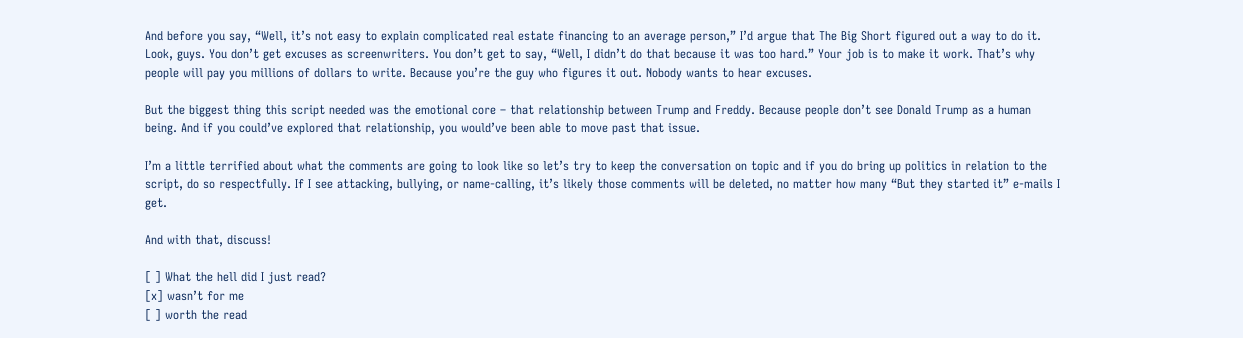And before you say, “Well, it’s not easy to explain complicated real estate financing to an average person,” I’d argue that The Big Short figured out a way to do it. Look, guys. You don’t get excuses as screenwriters. You don’t get to say, “Well, I didn’t do that because it was too hard.” Your job is to make it work. That’s why people will pay you millions of dollars to write. Because you’re the guy who figures it out. Nobody wants to hear excuses.

But the biggest thing this script needed was the emotional core – that relationship between Trump and Freddy. Because people don’t see Donald Trump as a human being. And if you could’ve explored that relationship, you would’ve been able to move past that issue.

I’m a little terrified about what the comments are going to look like so let’s try to keep the conversation on topic and if you do bring up politics in relation to the script, do so respectfully. If I see attacking, bullying, or name-calling, it’s likely those comments will be deleted, no matter how many “But they started it” e-mails I get.

And with that, discuss!

[ ] What the hell did I just read?
[x] wasn’t for me
[ ] worth the read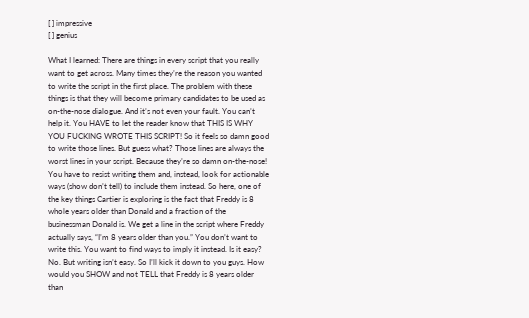[ ] impressive
[ ] genius

What I learned: There are things in every script that you really want to get across. Many times they’re the reason you wanted to write the script in the first place. The problem with these things is that they will become primary candidates to be used as on-the-nose dialogue. And it’s not even your fault. You can’t help it. You HAVE to let the reader know that THIS IS WHY YOU FUCKING WROTE THIS SCRIPT! So it feels so damn good to write those lines. But guess what? Those lines are always the worst lines in your script. Because they’re so damn on-the-nose! You have to resist writing them and, instead, look for actionable ways (show don’t tell) to include them instead. So here, one of the key things Cartier is exploring is the fact that Freddy is 8 whole years older than Donald and a fraction of the businessman Donald is. We get a line in the script where Freddy actually says, “I’m 8 years older than you.” You don’t want to write this. You want to find ways to imply it instead. Is it easy? No. But writing isn’t easy. So I’ll kick it down to you guys. How would you SHOW and not TELL that Freddy is 8 years older than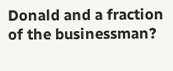Donald and a fraction of the businessman?